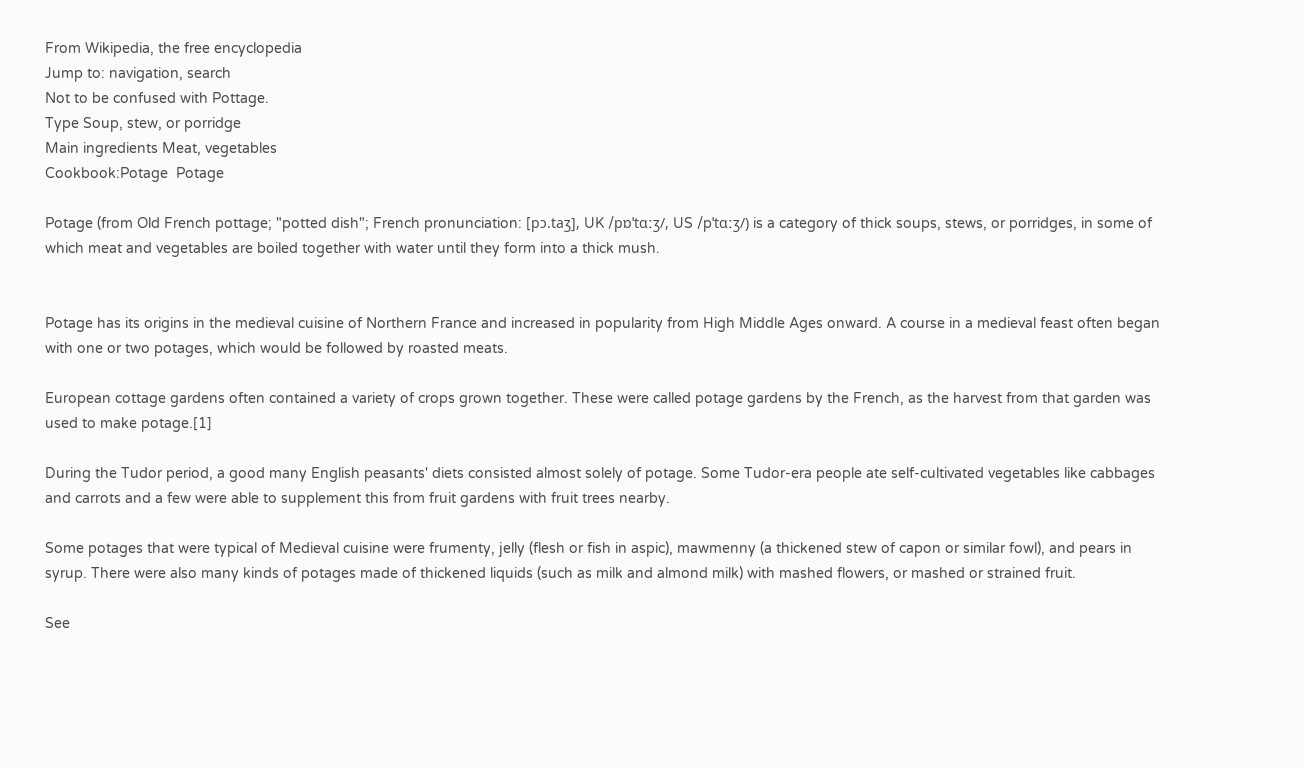From Wikipedia, the free encyclopedia
Jump to: navigation, search
Not to be confused with Pottage.
Type Soup, stew, or porridge
Main ingredients Meat, vegetables
Cookbook:Potage  Potage

Potage (from Old French pottage; "potted dish"; French pronunciation: [pɔ.taʒ], UK /pɒˈtɑːʒ/, US /pˈtɑːʒ/) is a category of thick soups, stews, or porridges, in some of which meat and vegetables are boiled together with water until they form into a thick mush.


Potage has its origins in the medieval cuisine of Northern France and increased in popularity from High Middle Ages onward. A course in a medieval feast often began with one or two potages, which would be followed by roasted meats.

European cottage gardens often contained a variety of crops grown together. These were called potage gardens by the French, as the harvest from that garden was used to make potage.[1]

During the Tudor period, a good many English peasants' diets consisted almost solely of potage. Some Tudor-era people ate self-cultivated vegetables like cabbages and carrots and a few were able to supplement this from fruit gardens with fruit trees nearby.

Some potages that were typical of Medieval cuisine were frumenty, jelly (flesh or fish in aspic), mawmenny (a thickened stew of capon or similar fowl), and pears in syrup. There were also many kinds of potages made of thickened liquids (such as milk and almond milk) with mashed flowers, or mashed or strained fruit.

See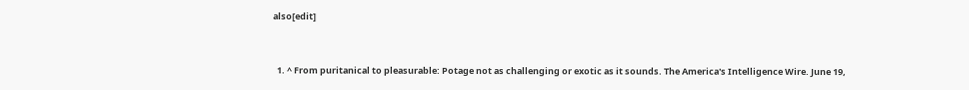also[edit]


  1. ^ From puritanical to pleasurable: Potage not as challenging or exotic as it sounds. The America's Intelligence Wire. June 19,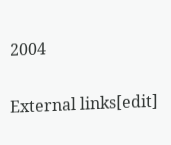2004

External links[edit]